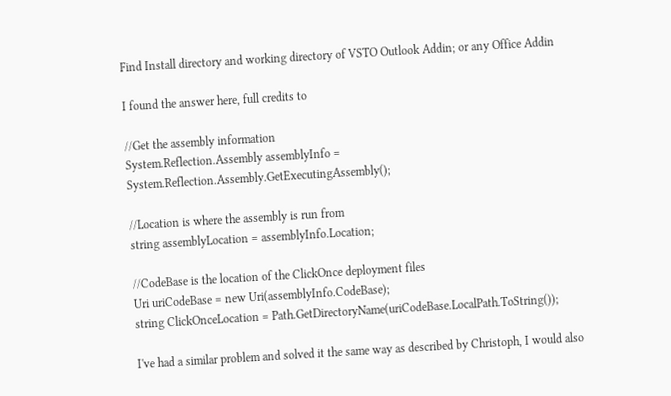Find Install directory and working directory of VSTO Outlook Addin; or any Office Addin

I found the answer here, full credits to

//Get the assembly information
System.Reflection.Assembly assemblyInfo = System.Reflection.Assembly.GetExecutingAssembly();

//Location is where the assembly is run from
string assemblyLocation = assemblyInfo.Location;

//CodeBase is the location of the ClickOnce deployment files
Uri uriCodeBase = new Uri(assemblyInfo.CodeBase);
string ClickOnceLocation = Path.GetDirectoryName(uriCodeBase.LocalPath.ToString());

I've had a similar problem and solved it the same way as described by Christoph, I would also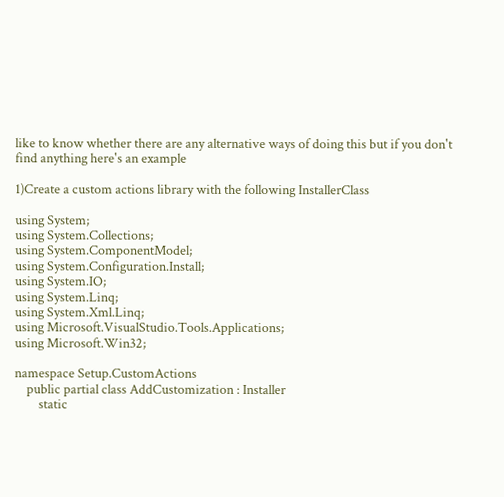like to know whether there are any alternative ways of doing this but if you don't find anything here's an example

1)Create a custom actions library with the following InstallerClass

using System;
using System.Collections;
using System.ComponentModel;
using System.Configuration.Install;
using System.IO;
using System.Linq;
using System.Xml.Linq;
using Microsoft.VisualStudio.Tools.Applications;
using Microsoft.Win32;

namespace Setup.CustomActions
    public partial class AddCustomization : Installer
        static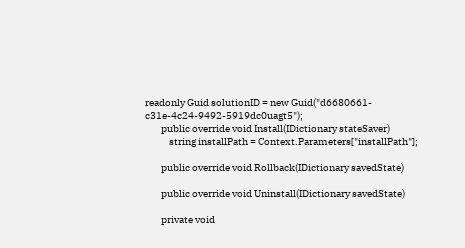readonly Guid solutionID = new Guid("d6680661-c31e-4c24-9492-5919dc0uagt5");
        public override void Install(IDictionary stateSaver)
            string installPath = Context.Parameters["installPath"];

        public override void Rollback(IDictionary savedState)

        public override void Uninstall(IDictionary savedState)

        private void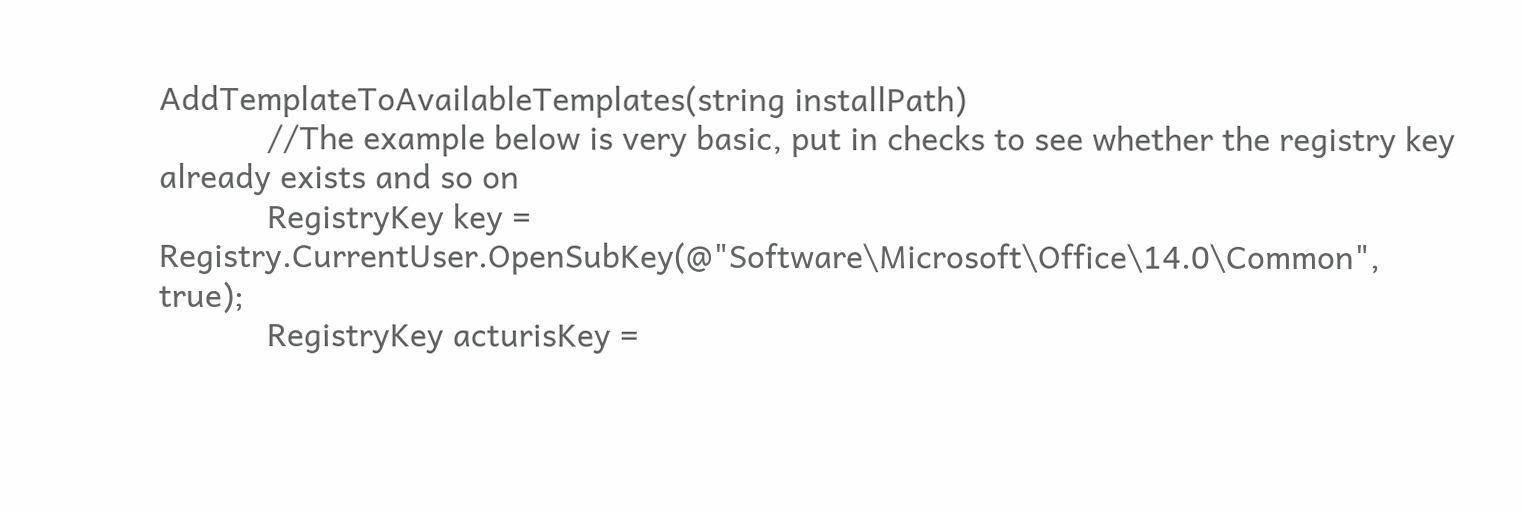AddTemplateToAvailableTemplates(string installPath)
            //The example below is very basic, put in checks to see whether the registry key already exists and so on
            RegistryKey key = Registry.CurrentUser.OpenSubKey(@"Software\Microsoft\Office\14.0\Common", true);
            RegistryKey acturisKey =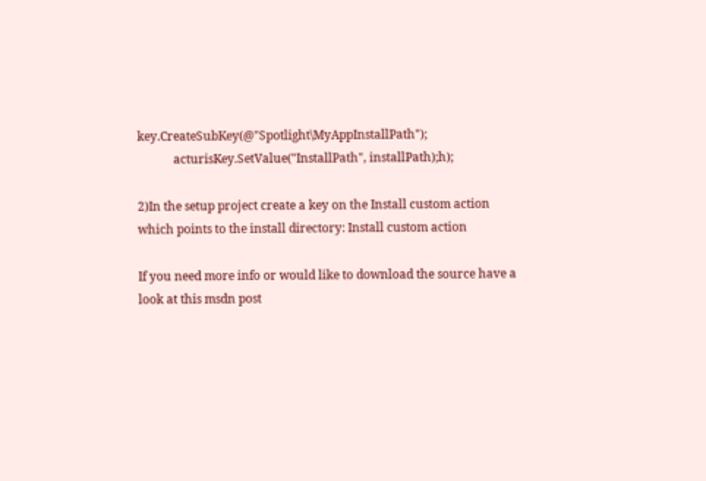key.CreateSubKey(@"Spotlight\MyAppInstallPath");
            acturisKey.SetValue("InstallPath", installPath);h);

2)In the setup project create a key on the Install custom action which points to the install directory: Install custom action

If you need more info or would like to download the source have a look at this msdn post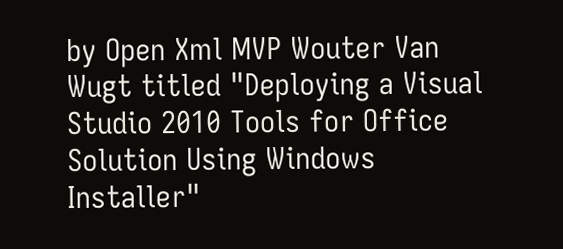by Open Xml MVP Wouter Van Wugt titled "Deploying a Visual Studio 2010 Tools for Office Solution Using Windows Installer"